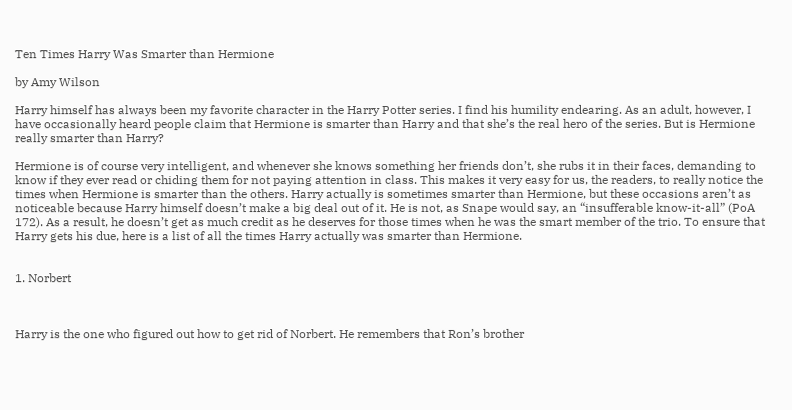Ten Times Harry Was Smarter than Hermione

by Amy Wilson

Harry himself has always been my favorite character in the Harry Potter series. I find his humility endearing. As an adult, however, I have occasionally heard people claim that Hermione is smarter than Harry and that she’s the real hero of the series. But is Hermione really smarter than Harry?

Hermione is of course very intelligent, and whenever she knows something her friends don’t, she rubs it in their faces, demanding to know if they ever read or chiding them for not paying attention in class. This makes it very easy for us, the readers, to really notice the times when Hermione is smarter than the others. Harry actually is sometimes smarter than Hermione, but these occasions aren’t as noticeable because Harry himself doesn’t make a big deal out of it. He is not, as Snape would say, an “insufferable know-it-all” (PoA 172). As a result, he doesn’t get as much credit as he deserves for those times when he was the smart member of the trio. To ensure that Harry gets his due, here is a list of all the times Harry actually was smarter than Hermione.


1. Norbert



Harry is the one who figured out how to get rid of Norbert. He remembers that Ron’s brother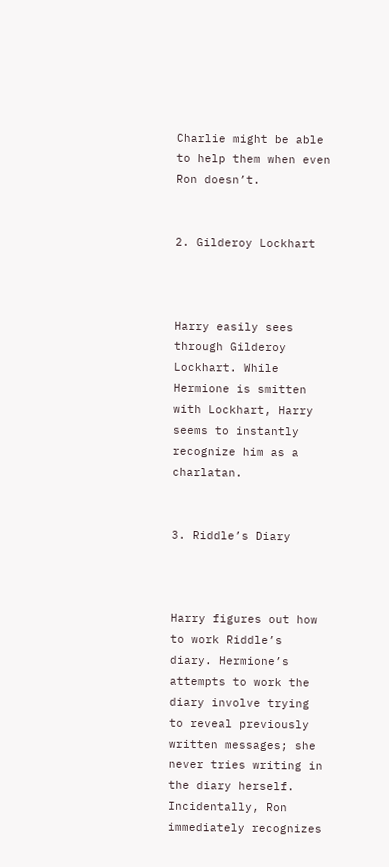Charlie might be able to help them when even Ron doesn’t.


2. Gilderoy Lockhart



Harry easily sees through Gilderoy Lockhart. While Hermione is smitten with Lockhart, Harry seems to instantly recognize him as a charlatan.


3. Riddle’s Diary



Harry figures out how to work Riddle’s diary. Hermione’s attempts to work the diary involve trying to reveal previously written messages; she never tries writing in the diary herself. Incidentally, Ron immediately recognizes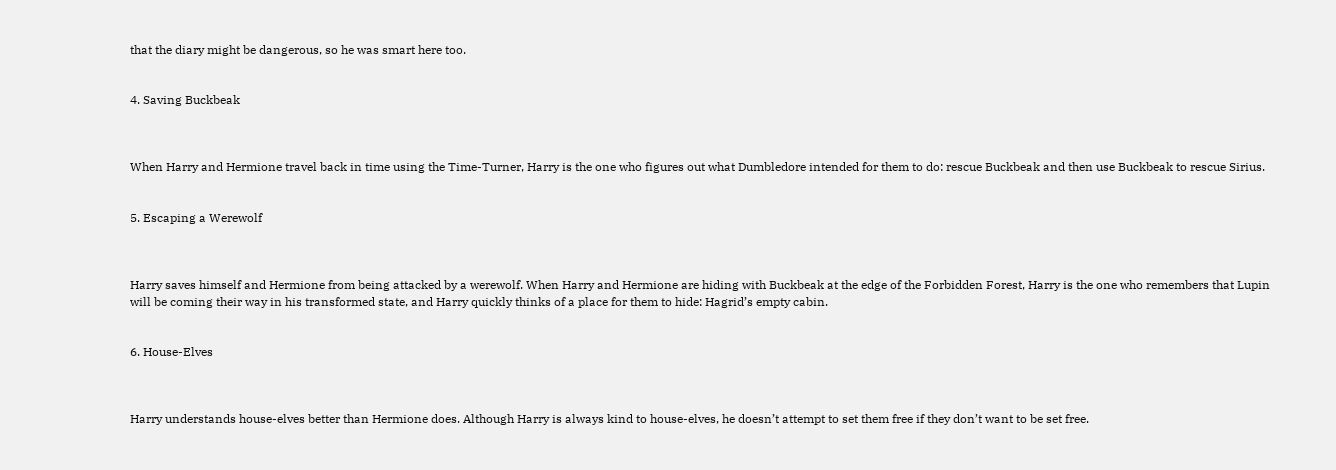that the diary might be dangerous, so he was smart here too.


4. Saving Buckbeak



When Harry and Hermione travel back in time using the Time-Turner, Harry is the one who figures out what Dumbledore intended for them to do: rescue Buckbeak and then use Buckbeak to rescue Sirius.


5. Escaping a Werewolf



Harry saves himself and Hermione from being attacked by a werewolf. When Harry and Hermione are hiding with Buckbeak at the edge of the Forbidden Forest, Harry is the one who remembers that Lupin will be coming their way in his transformed state, and Harry quickly thinks of a place for them to hide: Hagrid’s empty cabin.


6. House-Elves



Harry understands house-elves better than Hermione does. Although Harry is always kind to house-elves, he doesn’t attempt to set them free if they don’t want to be set free.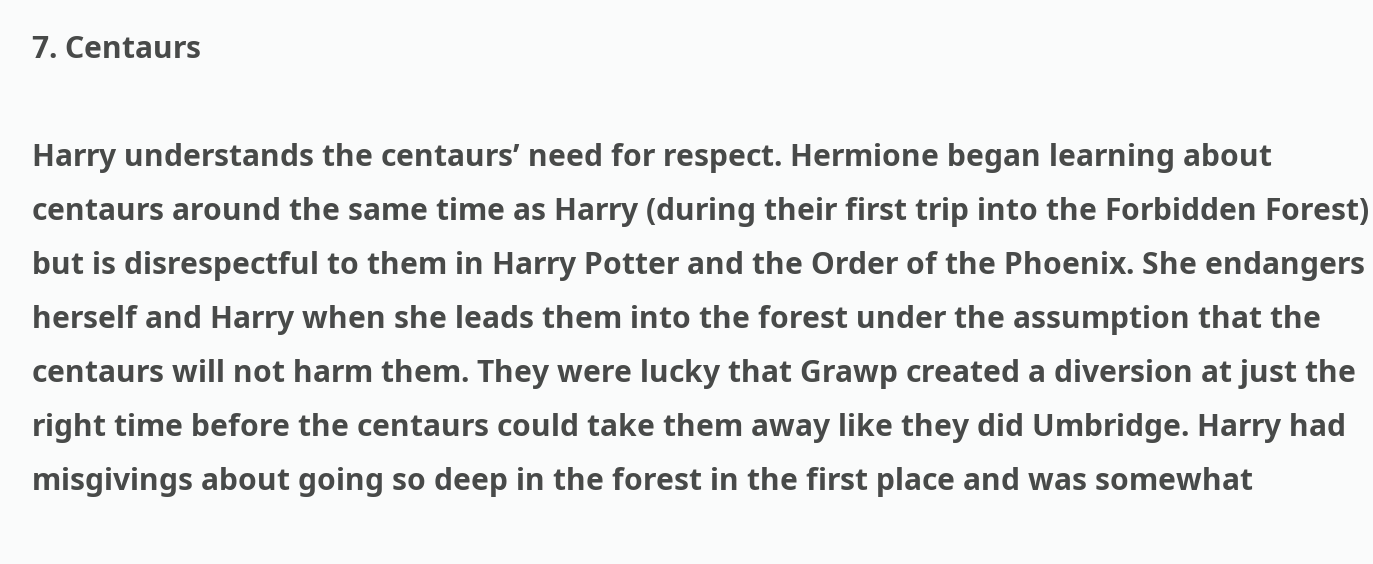7. Centaurs

Harry understands the centaurs’ need for respect. Hermione began learning about centaurs around the same time as Harry (during their first trip into the Forbidden Forest) but is disrespectful to them in Harry Potter and the Order of the Phoenix. She endangers herself and Harry when she leads them into the forest under the assumption that the centaurs will not harm them. They were lucky that Grawp created a diversion at just the right time before the centaurs could take them away like they did Umbridge. Harry had misgivings about going so deep in the forest in the first place and was somewhat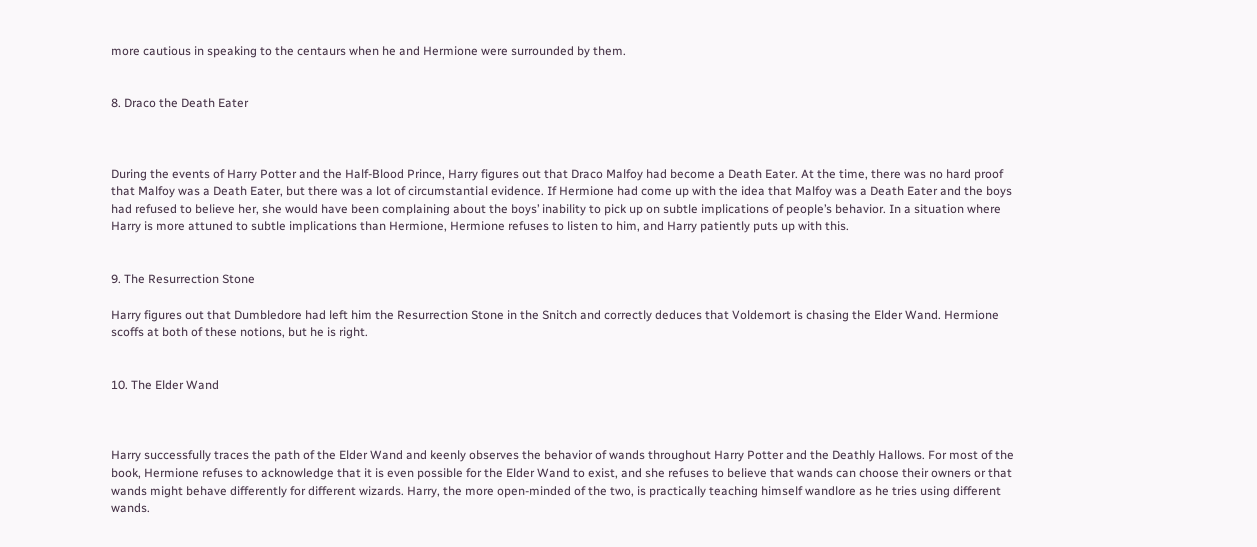more cautious in speaking to the centaurs when he and Hermione were surrounded by them.


8. Draco the Death Eater



During the events of Harry Potter and the Half-Blood Prince, Harry figures out that Draco Malfoy had become a Death Eater. At the time, there was no hard proof that Malfoy was a Death Eater, but there was a lot of circumstantial evidence. If Hermione had come up with the idea that Malfoy was a Death Eater and the boys had refused to believe her, she would have been complaining about the boys’ inability to pick up on subtle implications of people’s behavior. In a situation where Harry is more attuned to subtle implications than Hermione, Hermione refuses to listen to him, and Harry patiently puts up with this.


9. The Resurrection Stone

Harry figures out that Dumbledore had left him the Resurrection Stone in the Snitch and correctly deduces that Voldemort is chasing the Elder Wand. Hermione scoffs at both of these notions, but he is right.


10. The Elder Wand



Harry successfully traces the path of the Elder Wand and keenly observes the behavior of wands throughout Harry Potter and the Deathly Hallows. For most of the book, Hermione refuses to acknowledge that it is even possible for the Elder Wand to exist, and she refuses to believe that wands can choose their owners or that wands might behave differently for different wizards. Harry, the more open-minded of the two, is practically teaching himself wandlore as he tries using different wands.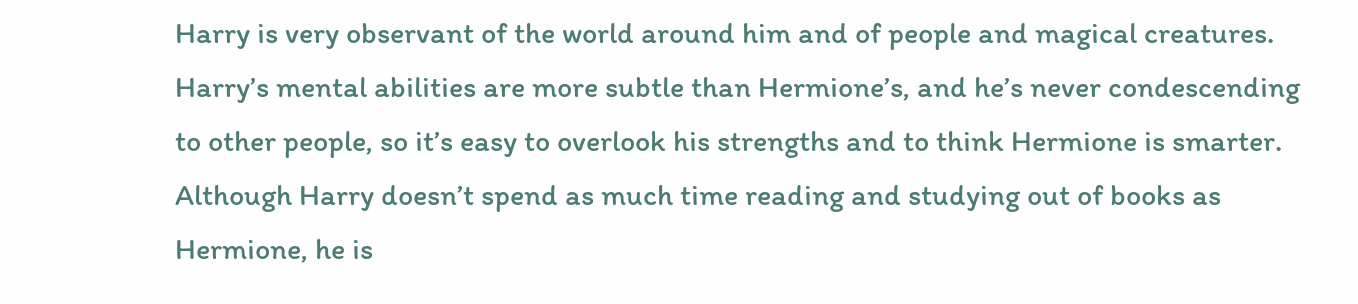Harry is very observant of the world around him and of people and magical creatures. Harry’s mental abilities are more subtle than Hermione’s, and he’s never condescending to other people, so it’s easy to overlook his strengths and to think Hermione is smarter. Although Harry doesn’t spend as much time reading and studying out of books as Hermione, he is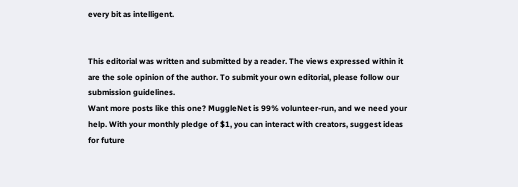every bit as intelligent.


This editorial was written and submitted by a reader. The views expressed within it are the sole opinion of the author. To submit your own editorial, please follow our submission guidelines.
Want more posts like this one? MuggleNet is 99% volunteer-run, and we need your help. With your monthly pledge of $1, you can interact with creators, suggest ideas for future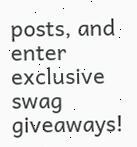posts, and enter exclusive swag giveaways!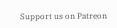Support us on Patreon